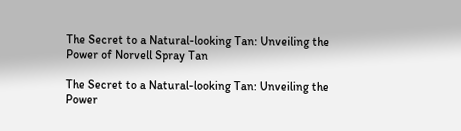The Secret to a Natural-looking Tan: Unveiling the Power of Norvell Spray Tan

The Secret to a Natural-looking Tan: Unveiling the Power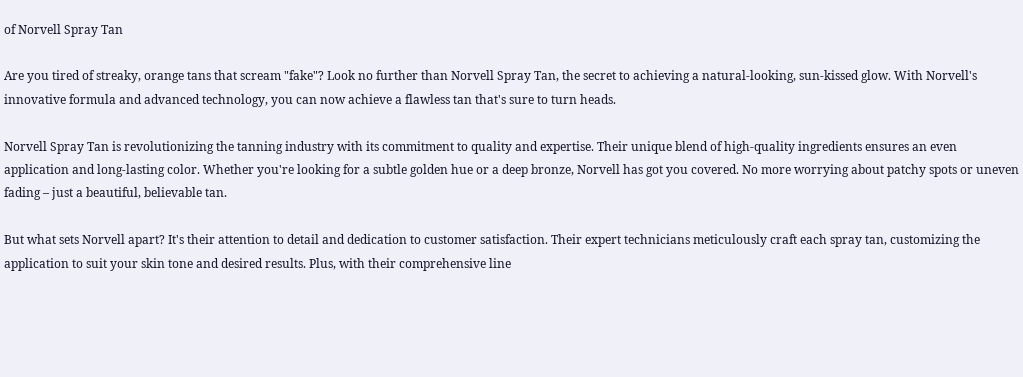of Norvell Spray Tan

Are you tired of streaky, orange tans that scream "fake"? Look no further than Norvell Spray Tan, the secret to achieving a natural-looking, sun-kissed glow. With Norvell's innovative formula and advanced technology, you can now achieve a flawless tan that's sure to turn heads.

Norvell Spray Tan is revolutionizing the tanning industry with its commitment to quality and expertise. Their unique blend of high-quality ingredients ensures an even application and long-lasting color. Whether you're looking for a subtle golden hue or a deep bronze, Norvell has got you covered. No more worrying about patchy spots or uneven fading – just a beautiful, believable tan.

But what sets Norvell apart? It's their attention to detail and dedication to customer satisfaction. Their expert technicians meticulously craft each spray tan, customizing the application to suit your skin tone and desired results. Plus, with their comprehensive line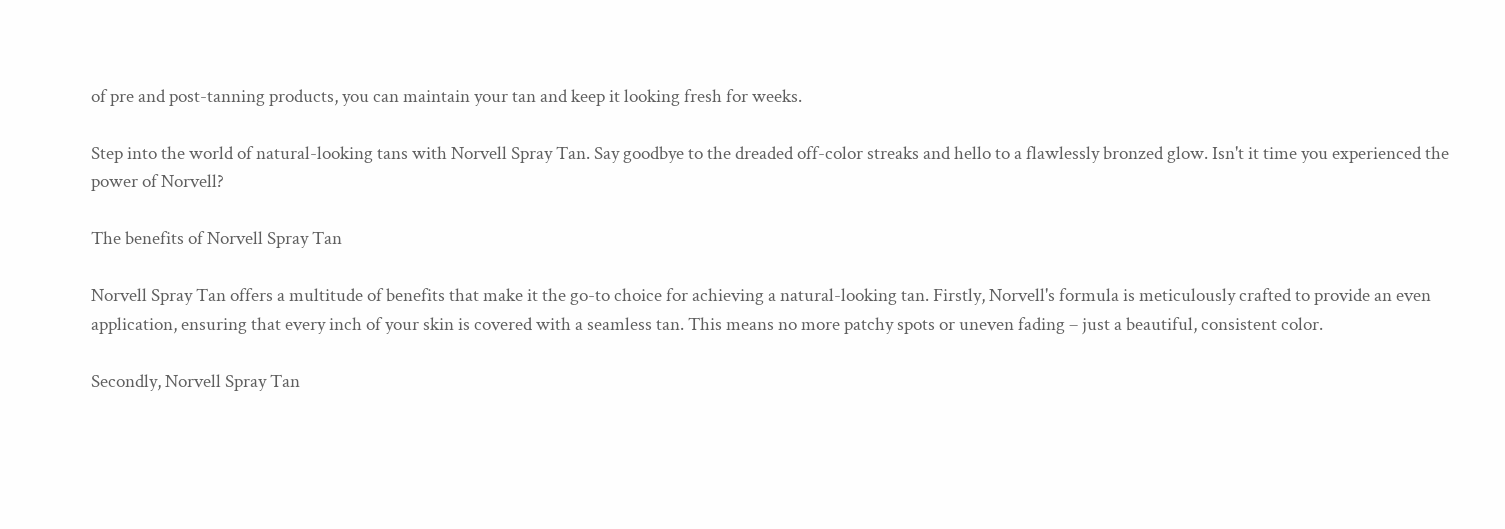of pre and post-tanning products, you can maintain your tan and keep it looking fresh for weeks.

Step into the world of natural-looking tans with Norvell Spray Tan. Say goodbye to the dreaded off-color streaks and hello to a flawlessly bronzed glow. Isn't it time you experienced the power of Norvell?

The benefits of Norvell Spray Tan

Norvell Spray Tan offers a multitude of benefits that make it the go-to choice for achieving a natural-looking tan. Firstly, Norvell's formula is meticulously crafted to provide an even application, ensuring that every inch of your skin is covered with a seamless tan. This means no more patchy spots or uneven fading – just a beautiful, consistent color.

Secondly, Norvell Spray Tan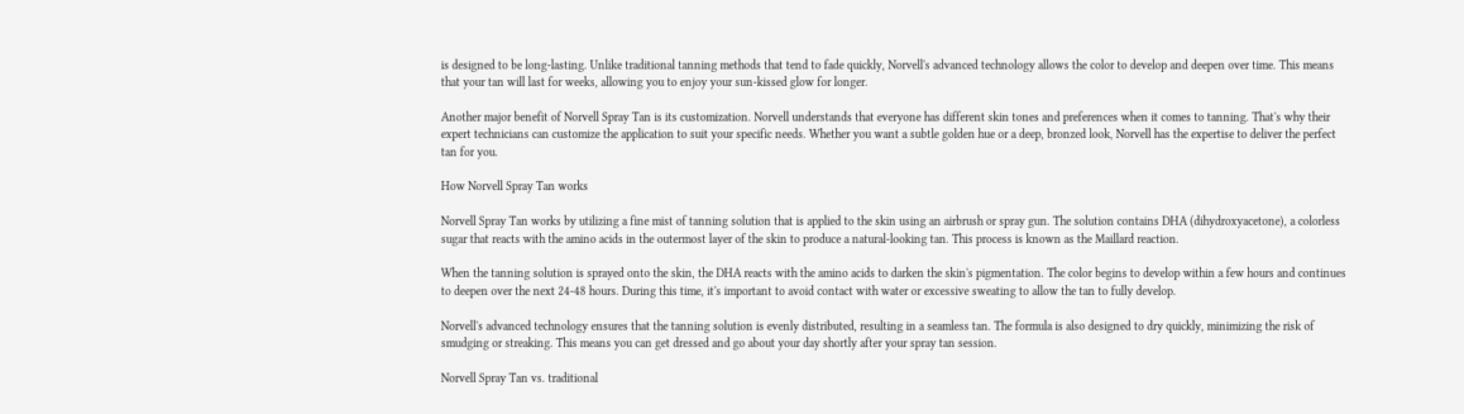is designed to be long-lasting. Unlike traditional tanning methods that tend to fade quickly, Norvell's advanced technology allows the color to develop and deepen over time. This means that your tan will last for weeks, allowing you to enjoy your sun-kissed glow for longer.

Another major benefit of Norvell Spray Tan is its customization. Norvell understands that everyone has different skin tones and preferences when it comes to tanning. That's why their expert technicians can customize the application to suit your specific needs. Whether you want a subtle golden hue or a deep, bronzed look, Norvell has the expertise to deliver the perfect tan for you.

How Norvell Spray Tan works

Norvell Spray Tan works by utilizing a fine mist of tanning solution that is applied to the skin using an airbrush or spray gun. The solution contains DHA (dihydroxyacetone), a colorless sugar that reacts with the amino acids in the outermost layer of the skin to produce a natural-looking tan. This process is known as the Maillard reaction.

When the tanning solution is sprayed onto the skin, the DHA reacts with the amino acids to darken the skin's pigmentation. The color begins to develop within a few hours and continues to deepen over the next 24-48 hours. During this time, it's important to avoid contact with water or excessive sweating to allow the tan to fully develop.

Norvell's advanced technology ensures that the tanning solution is evenly distributed, resulting in a seamless tan. The formula is also designed to dry quickly, minimizing the risk of smudging or streaking. This means you can get dressed and go about your day shortly after your spray tan session.

Norvell Spray Tan vs. traditional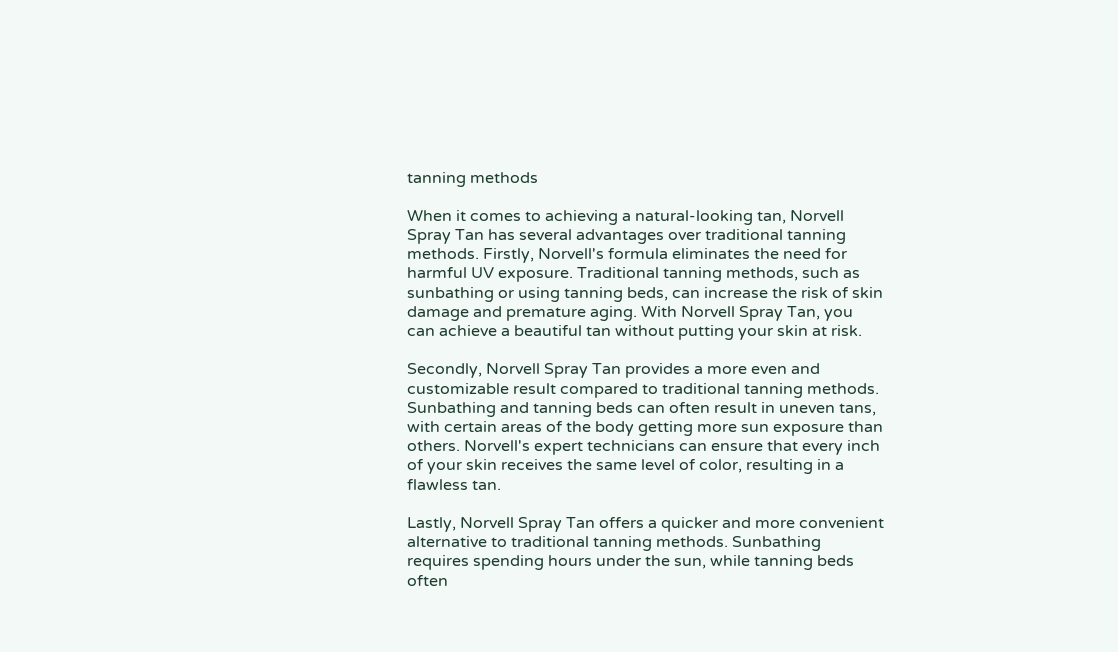tanning methods

When it comes to achieving a natural-looking tan, Norvell Spray Tan has several advantages over traditional tanning methods. Firstly, Norvell's formula eliminates the need for harmful UV exposure. Traditional tanning methods, such as sunbathing or using tanning beds, can increase the risk of skin damage and premature aging. With Norvell Spray Tan, you can achieve a beautiful tan without putting your skin at risk.

Secondly, Norvell Spray Tan provides a more even and customizable result compared to traditional tanning methods. Sunbathing and tanning beds can often result in uneven tans, with certain areas of the body getting more sun exposure than others. Norvell's expert technicians can ensure that every inch of your skin receives the same level of color, resulting in a flawless tan.

Lastly, Norvell Spray Tan offers a quicker and more convenient alternative to traditional tanning methods. Sunbathing requires spending hours under the sun, while tanning beds often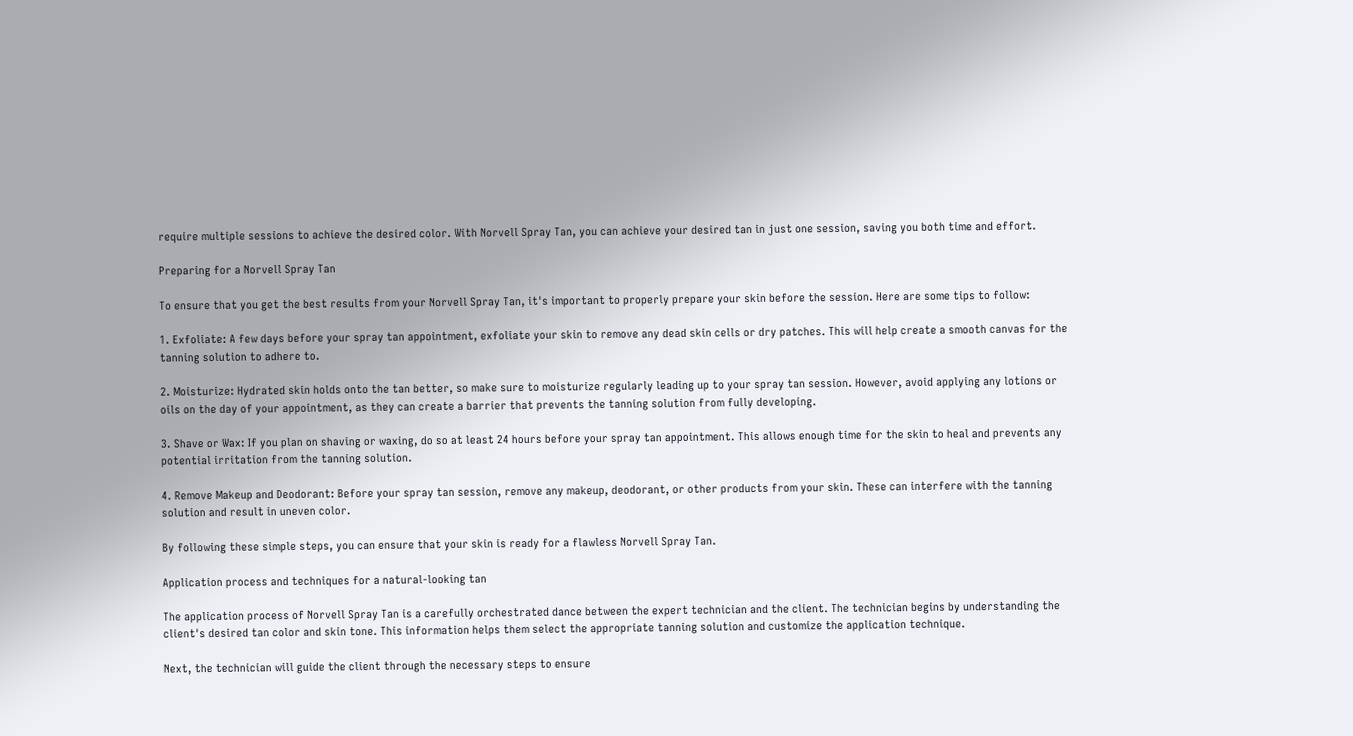require multiple sessions to achieve the desired color. With Norvell Spray Tan, you can achieve your desired tan in just one session, saving you both time and effort.

Preparing for a Norvell Spray Tan

To ensure that you get the best results from your Norvell Spray Tan, it's important to properly prepare your skin before the session. Here are some tips to follow:

1. Exfoliate: A few days before your spray tan appointment, exfoliate your skin to remove any dead skin cells or dry patches. This will help create a smooth canvas for the tanning solution to adhere to.

2. Moisturize: Hydrated skin holds onto the tan better, so make sure to moisturize regularly leading up to your spray tan session. However, avoid applying any lotions or oils on the day of your appointment, as they can create a barrier that prevents the tanning solution from fully developing.

3. Shave or Wax: If you plan on shaving or waxing, do so at least 24 hours before your spray tan appointment. This allows enough time for the skin to heal and prevents any potential irritation from the tanning solution.

4. Remove Makeup and Deodorant: Before your spray tan session, remove any makeup, deodorant, or other products from your skin. These can interfere with the tanning solution and result in uneven color.

By following these simple steps, you can ensure that your skin is ready for a flawless Norvell Spray Tan.

Application process and techniques for a natural-looking tan

The application process of Norvell Spray Tan is a carefully orchestrated dance between the expert technician and the client. The technician begins by understanding the client's desired tan color and skin tone. This information helps them select the appropriate tanning solution and customize the application technique.

Next, the technician will guide the client through the necessary steps to ensure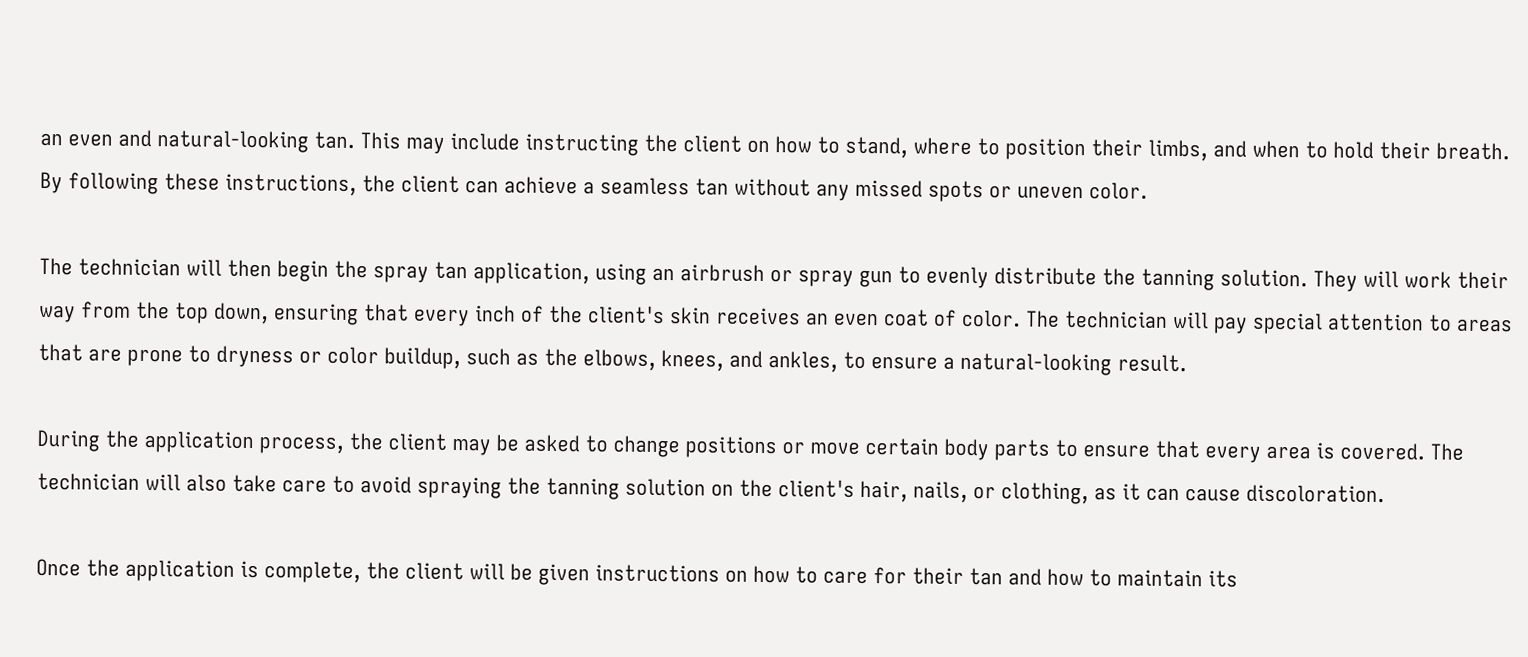an even and natural-looking tan. This may include instructing the client on how to stand, where to position their limbs, and when to hold their breath. By following these instructions, the client can achieve a seamless tan without any missed spots or uneven color.

The technician will then begin the spray tan application, using an airbrush or spray gun to evenly distribute the tanning solution. They will work their way from the top down, ensuring that every inch of the client's skin receives an even coat of color. The technician will pay special attention to areas that are prone to dryness or color buildup, such as the elbows, knees, and ankles, to ensure a natural-looking result.

During the application process, the client may be asked to change positions or move certain body parts to ensure that every area is covered. The technician will also take care to avoid spraying the tanning solution on the client's hair, nails, or clothing, as it can cause discoloration.

Once the application is complete, the client will be given instructions on how to care for their tan and how to maintain its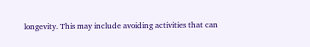longevity. This may include avoiding activities that can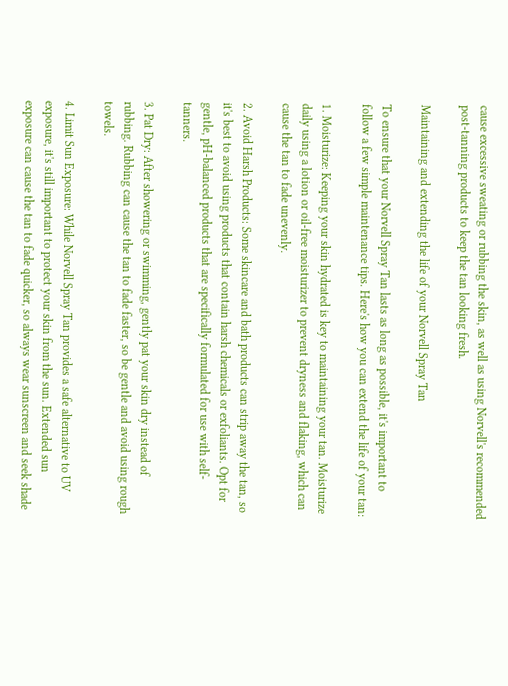cause excessive sweating or rubbing the skin, as well as using Norvell's recommended post-tanning products to keep the tan looking fresh.

Maintaining and extending the life of your Norvell Spray Tan

To ensure that your Norvell Spray Tan lasts as long as possible, it's important to follow a few simple maintenance tips. Here's how you can extend the life of your tan:

1. Moisturize: Keeping your skin hydrated is key to maintaining your tan. Moisturize daily using a lotion or oil-free moisturizer to prevent dryness and flaking, which can cause the tan to fade unevenly.

2. Avoid Harsh Products: Some skincare and bath products can strip away the tan, so it's best to avoid using products that contain harsh chemicals or exfoliants. Opt for gentle, pH-balanced products that are specifically formulated for use with self-tanners.

3. Pat Dry: After showering or swimming, gently pat your skin dry instead of rubbing. Rubbing can cause the tan to fade faster, so be gentle and avoid using rough towels.

4. Limit Sun Exposure: While Norvell Spray Tan provides a safe alternative to UV exposure, it's still important to protect your skin from the sun. Extended sun exposure can cause the tan to fade quicker, so always wear sunscreen and seek shade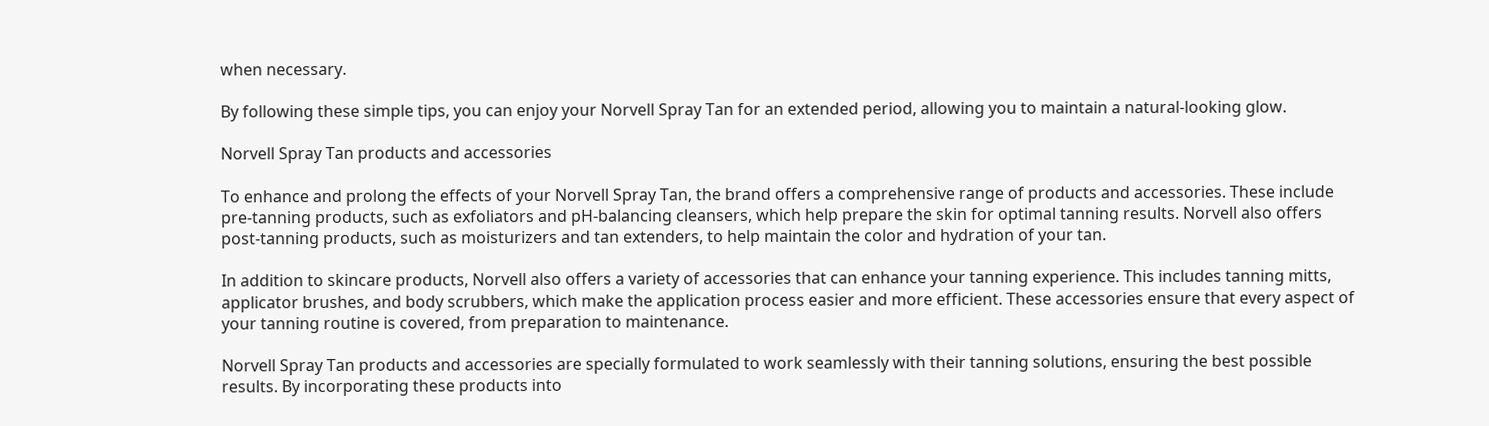when necessary.

By following these simple tips, you can enjoy your Norvell Spray Tan for an extended period, allowing you to maintain a natural-looking glow.

Norvell Spray Tan products and accessories

To enhance and prolong the effects of your Norvell Spray Tan, the brand offers a comprehensive range of products and accessories. These include pre-tanning products, such as exfoliators and pH-balancing cleansers, which help prepare the skin for optimal tanning results. Norvell also offers post-tanning products, such as moisturizers and tan extenders, to help maintain the color and hydration of your tan.

In addition to skincare products, Norvell also offers a variety of accessories that can enhance your tanning experience. This includes tanning mitts, applicator brushes, and body scrubbers, which make the application process easier and more efficient. These accessories ensure that every aspect of your tanning routine is covered, from preparation to maintenance.

Norvell Spray Tan products and accessories are specially formulated to work seamlessly with their tanning solutions, ensuring the best possible results. By incorporating these products into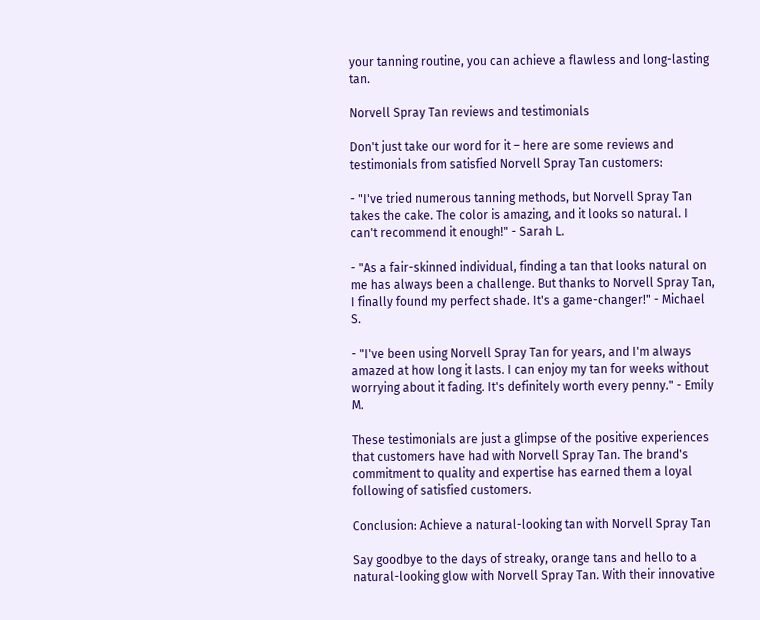your tanning routine, you can achieve a flawless and long-lasting tan.

Norvell Spray Tan reviews and testimonials

Don't just take our word for it – here are some reviews and testimonials from satisfied Norvell Spray Tan customers:

- "I've tried numerous tanning methods, but Norvell Spray Tan takes the cake. The color is amazing, and it looks so natural. I can't recommend it enough!" - Sarah L.

- "As a fair-skinned individual, finding a tan that looks natural on me has always been a challenge. But thanks to Norvell Spray Tan, I finally found my perfect shade. It's a game-changer!" - Michael S.

- "I've been using Norvell Spray Tan for years, and I'm always amazed at how long it lasts. I can enjoy my tan for weeks without worrying about it fading. It's definitely worth every penny." - Emily M.

These testimonials are just a glimpse of the positive experiences that customers have had with Norvell Spray Tan. The brand's commitment to quality and expertise has earned them a loyal following of satisfied customers.

Conclusion: Achieve a natural-looking tan with Norvell Spray Tan

Say goodbye to the days of streaky, orange tans and hello to a natural-looking glow with Norvell Spray Tan. With their innovative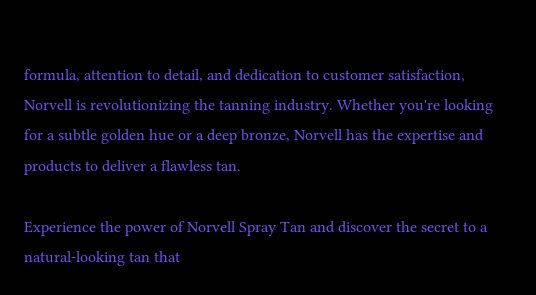formula, attention to detail, and dedication to customer satisfaction, Norvell is revolutionizing the tanning industry. Whether you're looking for a subtle golden hue or a deep bronze, Norvell has the expertise and products to deliver a flawless tan.

Experience the power of Norvell Spray Tan and discover the secret to a natural-looking tan that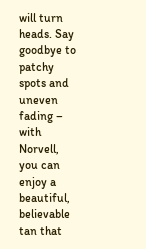will turn heads. Say goodbye to patchy spots and uneven fading – with Norvell, you can enjoy a beautiful, believable tan that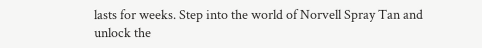lasts for weeks. Step into the world of Norvell Spray Tan and unlock the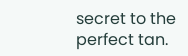secret to the perfect tan.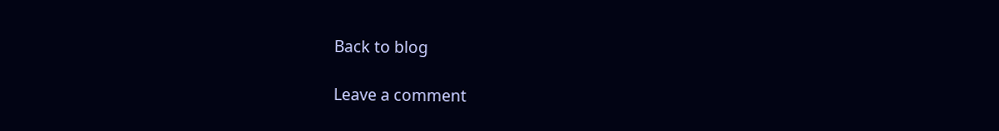Back to blog

Leave a comment